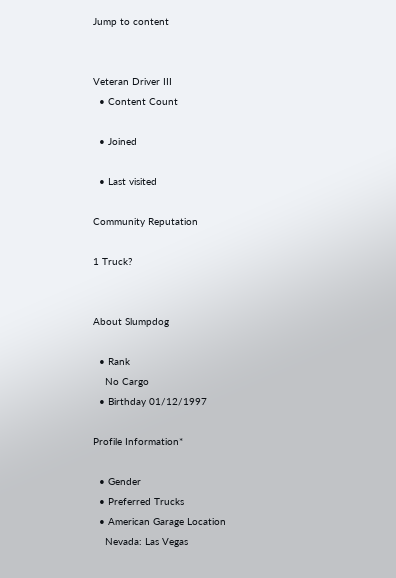Jump to content


Veteran Driver III
  • Content Count

  • Joined

  • Last visited

Community Reputation

1 Truck?


About Slumpdog

  • Rank
    No Cargo
  • Birthday 01/12/1997

Profile Information*

  • Gender
  • Preferred Trucks
  • American Garage Location
    Nevada: Las Vegas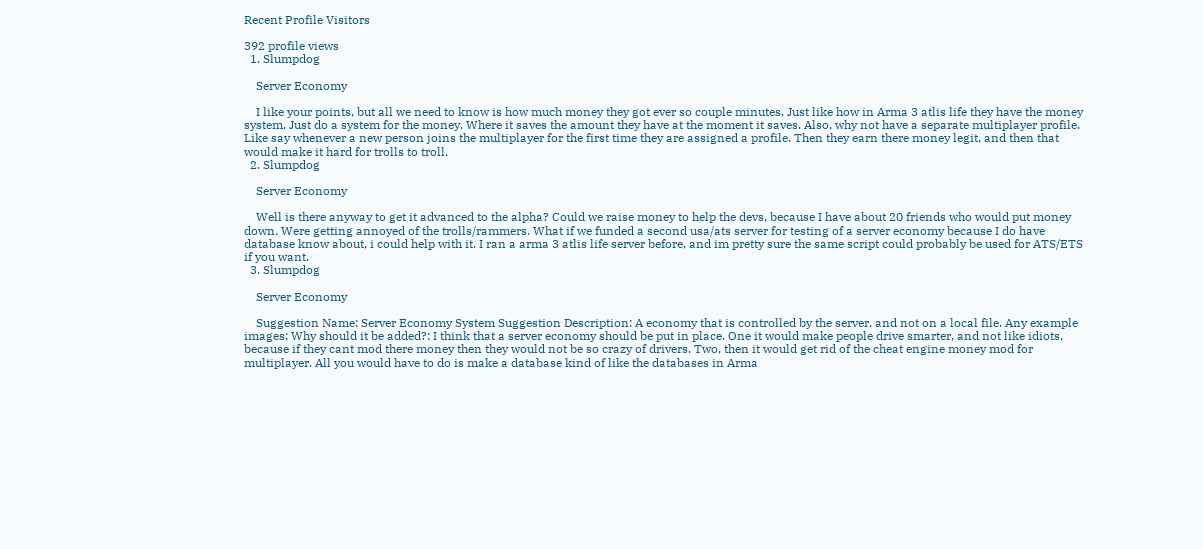Recent Profile Visitors

392 profile views
  1. Slumpdog

    Server Economy

    I like your points, but all we need to know is how much money they got ever so couple minutes. Just like how in Arma 3 atlis life they have the money system. Just do a system for the money. Where it saves the amount they have at the moment it saves. Also, why not have a separate multiplayer profile. Like say whenever a new person joins the multiplayer for the first time they are assigned a profile. Then they earn there money legit, and then that would make it hard for trolls to troll.
  2. Slumpdog

    Server Economy

    Well is there anyway to get it advanced to the alpha? Could we raise money to help the devs, because I have about 20 friends who would put money down. Were getting annoyed of the trolls/rammers. What if we funded a second usa/ats server for testing of a server economy because I do have database know about, i could help with it. I ran a arma 3 atlis life server before, and im pretty sure the same script could probably be used for ATS/ETS if you want.
  3. Slumpdog

    Server Economy

    Suggestion Name: Server Economy System Suggestion Description: A economy that is controlled by the server, and not on a local file. Any example images: Why should it be added?: I think that a server economy should be put in place. One it would make people drive smarter, and not like idiots, because if they cant mod there money then they would not be so crazy of drivers. Two, then it would get rid of the cheat engine money mod for multiplayer. All you would have to do is make a database kind of like the databases in Arma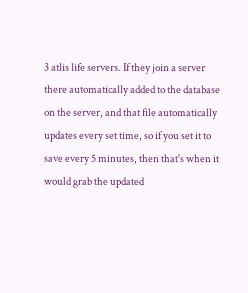3 atlis life servers. If they join a server there automatically added to the database on the server, and that file automatically updates every set time, so if you set it to save every 5 minutes, then that's when it would grab the updated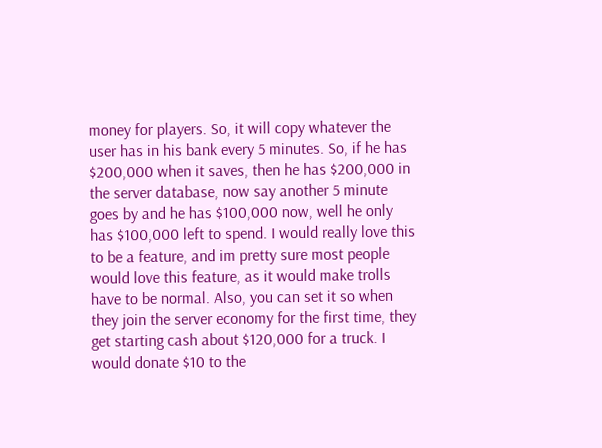money for players. So, it will copy whatever the user has in his bank every 5 minutes. So, if he has $200,000 when it saves, then he has $200,000 in the server database, now say another 5 minute goes by and he has $100,000 now, well he only has $100,000 left to spend. I would really love this to be a feature, and im pretty sure most people would love this feature, as it would make trolls have to be normal. Also, you can set it so when they join the server economy for the first time, they get starting cash about $120,000 for a truck. I would donate $10 to the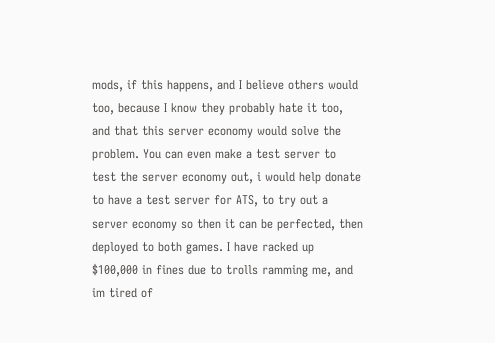mods, if this happens, and I believe others would too, because I know they probably hate it too, and that this server economy would solve the problem. You can even make a test server to test the server economy out, i would help donate to have a test server for ATS, to try out a server economy so then it can be perfected, then deployed to both games. I have racked up $100,000 in fines due to trolls ramming me, and im tired of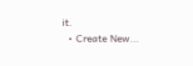it.
  • Create New...